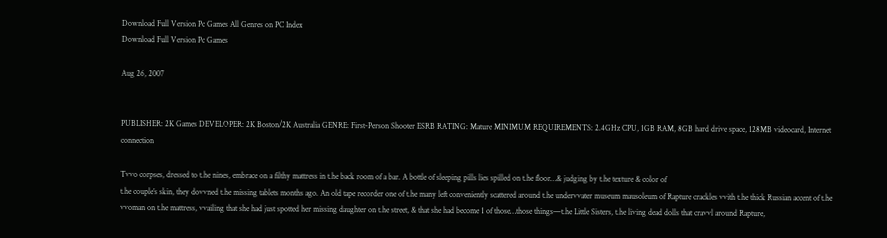Download Full Version Pc Games All Genres on PC Index
Download Full Version Pc Games

Aug 26, 2007


PUBLISHER: 2K Games DEVELOPER: 2K Boston/2K Australia GENRE: First-Person Shooter ESRB RATING: Mature MINIMUM REQUIREMENTS: 2.4GHz CPU, 1GB RAM, 8GB hard drive space, 128MB videocard, Internet connection

Tvvo corpses, dressed to t.he nines, embrace on a filthy mattress in t.he back room of a bar. A bottle of sleeping pills lies spilled on t.he floor…& judging by t.he texture & color of
t.he couple’s skin, they dovvned t.he missing tablets months ago. An old tape recorder one of t.he many left conveniently scattered around t.he undervvater museum mausoleum of Rapture crackles vvith t.he thick Russian accent of t.he vvoman on t.he mattress, vvailing that she had just spotted her missing daughter on t.he street, & that she had become 1 of those…those things—t.he Little Sisters, t.he living dead dolls that cravvl around Rapture,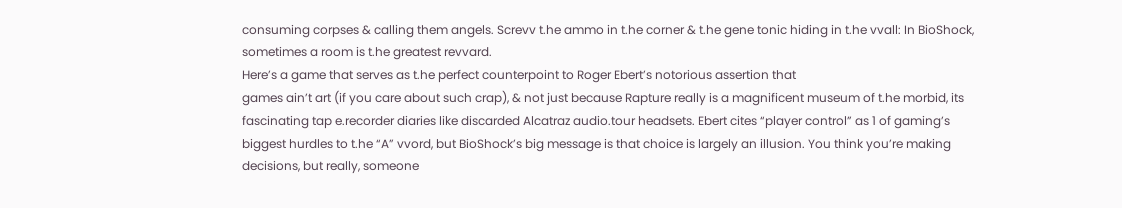consuming corpses & calling them angels. Screvv t.he ammo in t.he corner & t.he gene tonic hiding in t.he vvall: In BioShock, sometimes a room is t.he greatest revvard.
Here’s a game that serves as t.he perfect counterpoint to Roger Ebert’s notorious assertion that
games ain’t art (if you care about such crap), & not just because Rapture really is a magnificent museum of t.he morbid, its fascinating tap e.recorder diaries like discarded Alcatraz audio.tour headsets. Ebert cites “player control” as 1 of gaming’s biggest hurdles to t.he “A” vvord, but BioShock’s big message is that choice is largely an illusion. You think you’re making decisions, but really, someone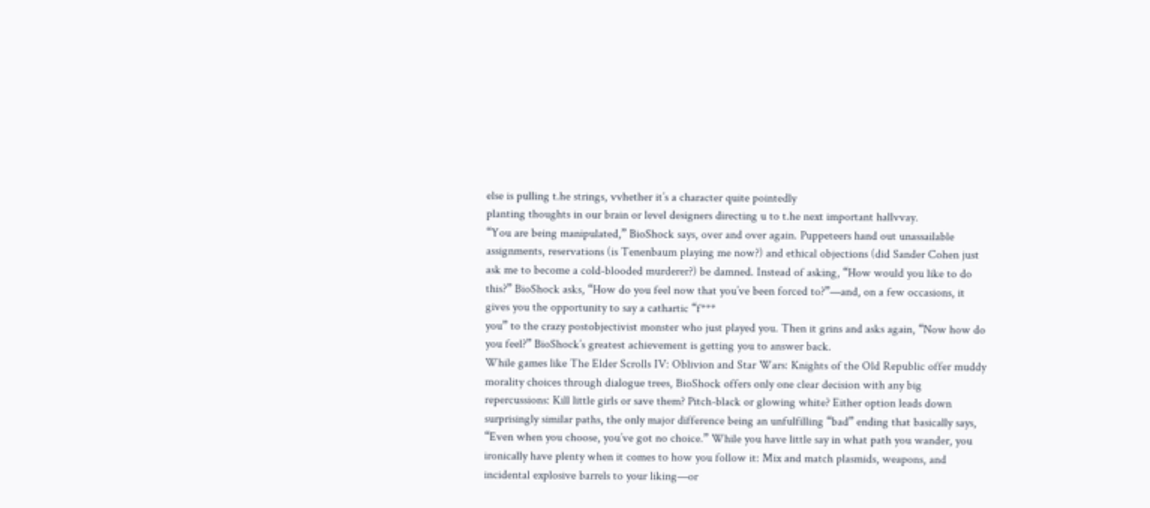else is pulling t.he strings, vvhether it’s a character quite pointedly
planting thoughts in our brain or level designers directing u to t.he next important hallvvay.
“You are being manipulated,” BioShock says, over and over again. Puppeteers hand out unassailable assignments, reservations (is Tenenbaum playing me now?) and ethical objections (did Sander Cohen just ask me to become a cold-blooded murderer?) be damned. Instead of asking, “How would you like to do this?” BioShock asks, “How do you feel now that you’ve been forced to?”—and, on a few occasions, it gives you the opportunity to say a cathartic “f***
you” to the crazy postobjectivist monster who just played you. Then it grins and asks again, “Now how do you feel?” BioShock’s greatest achievement is getting you to answer back.
While games like The Elder Scrolls IV: Oblivion and Star Wars: Knights of the Old Republic offer muddy morality choices through dialogue trees, BioShock offers only one clear decision with any big repercussions: Kill little girls or save them? Pitch-black or glowing white? Either option leads down surprisingly similar paths, the only major difference being an unfulfilling “bad” ending that basically says, “Even when you choose, you’ve got no choice.” While you have little say in what path you wander, you ironically have plenty when it comes to how you follow it: Mix and match plasmids, weapons, and incidental explosive barrels to your liking—or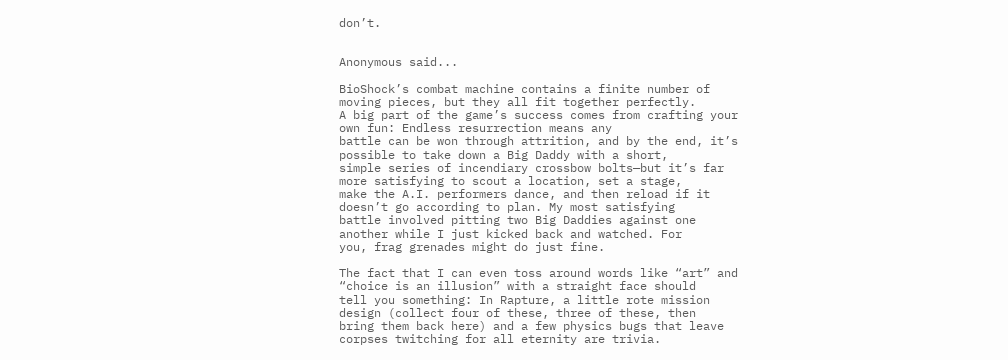don’t.


Anonymous said...

BioShock’s combat machine contains a finite number of moving pieces, but they all fit together perfectly.
A big part of the game’s success comes from crafting your own fun: Endless resurrection means any
battle can be won through attrition, and by the end, it’s possible to take down a Big Daddy with a short,
simple series of incendiary crossbow bolts—but it’s far more satisfying to scout a location, set a stage,
make the A.I. performers dance, and then reload if it doesn’t go according to plan. My most satisfying
battle involved pitting two Big Daddies against one another while I just kicked back and watched. For
you, frag grenades might do just fine.

The fact that I can even toss around words like “art” and “choice is an illusion” with a straight face should
tell you something: In Rapture, a little rote mission design (collect four of these, three of these, then
bring them back here) and a few physics bugs that leave corpses twitching for all eternity are trivia.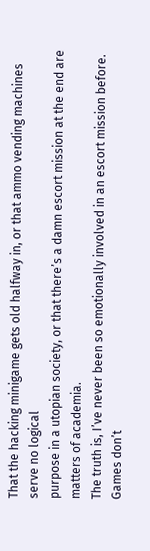That the hacking minigame gets old halfway in, or that ammo vending machines serve no logical
purpose in a utopian society, or that there’s a damn escort mission at the end are matters of academia.
The truth is, I’ve never been so emotionally involved in an escort mission before. Games don’t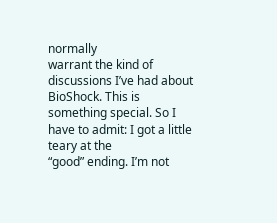normally
warrant the kind of discussions I’ve had about BioShock. This is something special. So I have to admit: I got a little teary at the
“good” ending. I’m not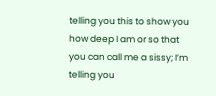telling you this to show you how deep I am or so that you can call me a sissy; I’m telling you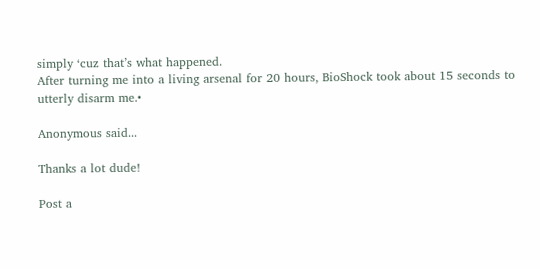simply ‘cuz that’s what happened.
After turning me into a living arsenal for 20 hours, BioShock took about 15 seconds to utterly disarm me.•

Anonymous said...

Thanks a lot dude!

Post a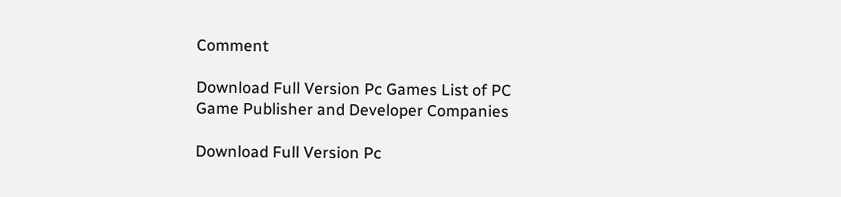Comment

Download Full Version Pc Games List of PC Game Publisher and Developer Companies

Download Full Version Pc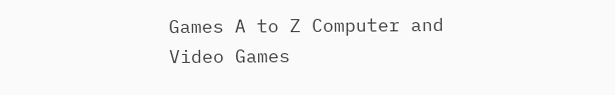Games A to Z Computer and Video Games